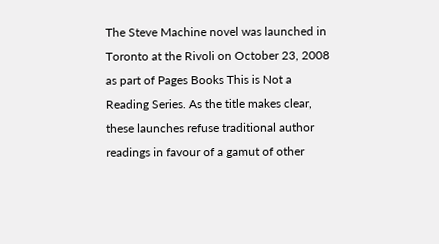The Steve Machine novel was launched in Toronto at the Rivoli on October 23, 2008 as part of Pages Books This is Not a Reading Series. As the title makes clear, these launches refuse traditional author readings in favour of a gamut of other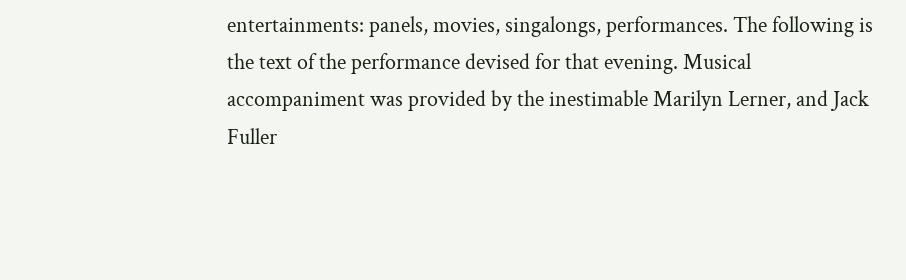entertainments: panels, movies, singalongs, performances. The following is the text of the performance devised for that evening. Musical accompaniment was provided by the inestimable Marilyn Lerner, and Jack Fuller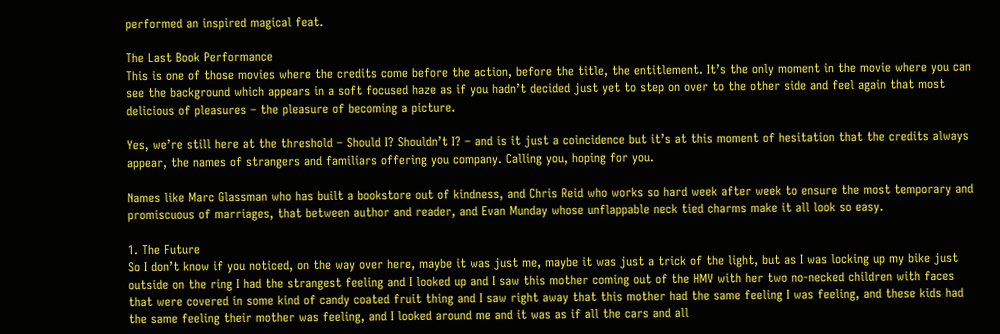performed an inspired magical feat.

The Last Book Performance
This is one of those movies where the credits come before the action, before the title, the entitlement. It’s the only moment in the movie where you can see the background which appears in a soft focused haze as if you hadn’t decided just yet to step on over to the other side and feel again that most delicious of pleasures – the pleasure of becoming a picture.

Yes, we’re still here at the threshold – Should I? Shouldn’t I? – and is it just a coincidence but it’s at this moment of hesitation that the credits always appear, the names of strangers and familiars offering you company. Calling you, hoping for you.

Names like Marc Glassman who has built a bookstore out of kindness, and Chris Reid who works so hard week after week to ensure the most temporary and promiscuous of marriages, that between author and reader, and Evan Munday whose unflappable neck tied charms make it all look so easy.

1. The Future
So I don’t know if you noticed, on the way over here, maybe it was just me, maybe it was just a trick of the light, but as I was locking up my bike just outside on the ring I had the strangest feeling and I looked up and I saw this mother coming out of the HMV with her two no-necked children with faces that were covered in some kind of candy coated fruit thing and I saw right away that this mother had the same feeling I was feeling, and these kids had the same feeling their mother was feeling, and I looked around me and it was as if all the cars and all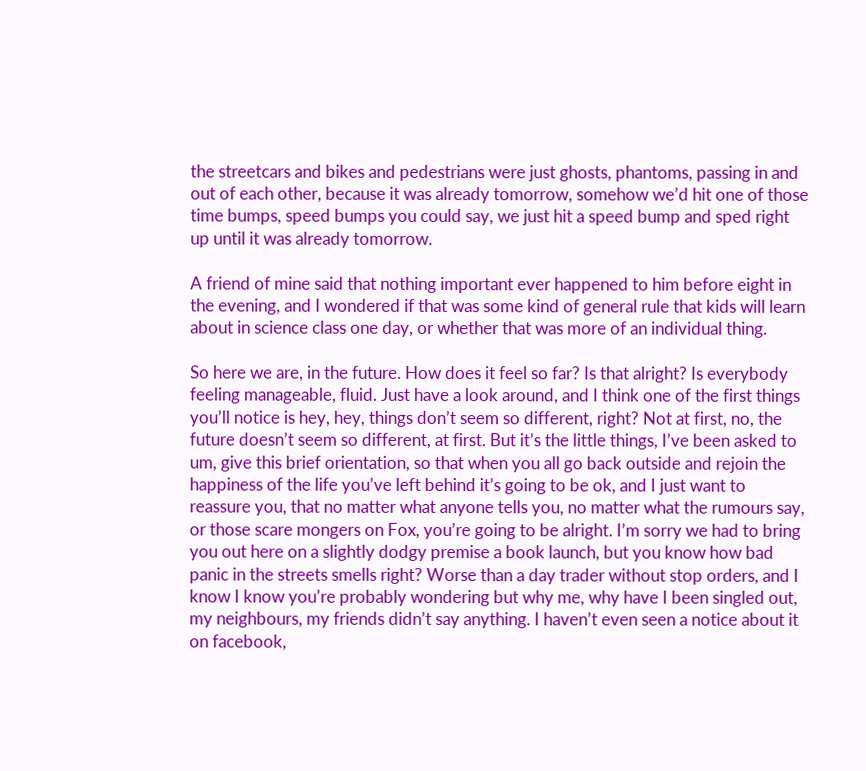the streetcars and bikes and pedestrians were just ghosts, phantoms, passing in and out of each other, because it was already tomorrow, somehow we’d hit one of those time bumps, speed bumps you could say, we just hit a speed bump and sped right up until it was already tomorrow.

A friend of mine said that nothing important ever happened to him before eight in the evening, and I wondered if that was some kind of general rule that kids will learn about in science class one day, or whether that was more of an individual thing.

So here we are, in the future. How does it feel so far? Is that alright? Is everybody feeling manageable, fluid. Just have a look around, and I think one of the first things you’ll notice is hey, hey, things don’t seem so different, right? Not at first, no, the future doesn’t seem so different, at first. But it’s the little things, I’ve been asked to um, give this brief orientation, so that when you all go back outside and rejoin the happiness of the life you’ve left behind it’s going to be ok, and I just want to reassure you, that no matter what anyone tells you, no matter what the rumours say, or those scare mongers on Fox, you’re going to be alright. I’m sorry we had to bring you out here on a slightly dodgy premise a book launch, but you know how bad panic in the streets smells right? Worse than a day trader without stop orders, and I know I know you’re probably wondering but why me, why have I been singled out, my neighbours, my friends didn’t say anything. I haven’t even seen a notice about it on facebook,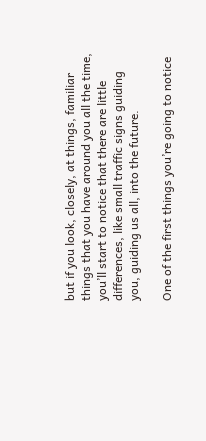but if you look, closely, at things, familiar things that you have around you all the time, you’ll start to notice that there are little differences, like small traffic signs guiding you, guiding us all, into the future.

One of the first things you’re going to notice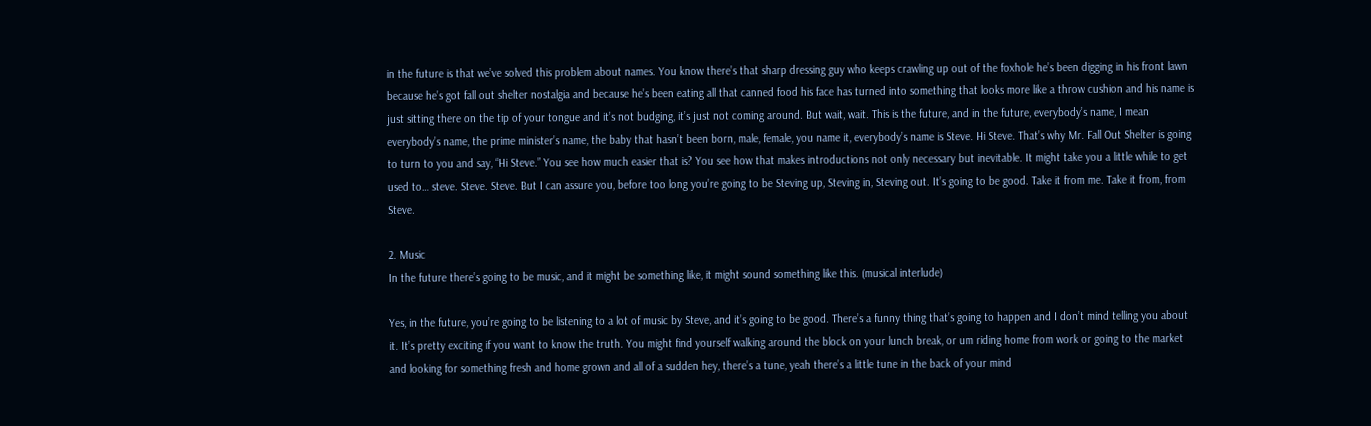in the future is that we’ve solved this problem about names. You know there’s that sharp dressing guy who keeps crawling up out of the foxhole he’s been digging in his front lawn because he’s got fall out shelter nostalgia and because he’s been eating all that canned food his face has turned into something that looks more like a throw cushion and his name is just sitting there on the tip of your tongue and it’s not budging, it’s just not coming around. But wait, wait. This is the future, and in the future, everybody’s name, I mean everybody’s name, the prime minister’s name, the baby that hasn’t been born, male, female, you name it, everybody’s name is Steve. Hi Steve. That’s why Mr. Fall Out Shelter is going to turn to you and say, “Hi Steve.” You see how much easier that is? You see how that makes introductions not only necessary but inevitable. It might take you a little while to get used to… steve. Steve. Steve. But I can assure you, before too long you’re going to be Steving up, Steving in, Steving out. It’s going to be good. Take it from me. Take it from, from Steve.

2. Music
In the future there’s going to be music, and it might be something like, it might sound something like this. (musical interlude)

Yes, in the future, you’re going to be listening to a lot of music by Steve, and it’s going to be good. There’s a funny thing that’s going to happen and I don’t mind telling you about it. It’s pretty exciting if you want to know the truth. You might find yourself walking around the block on your lunch break, or um riding home from work or going to the market and looking for something fresh and home grown and all of a sudden hey, there’s a tune, yeah there’s a little tune in the back of your mind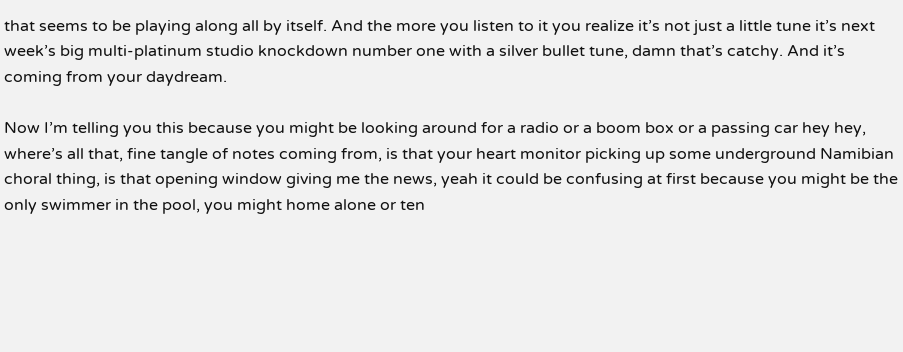that seems to be playing along all by itself. And the more you listen to it you realize it’s not just a little tune it’s next week’s big multi-platinum studio knockdown number one with a silver bullet tune, damn that’s catchy. And it’s coming from your daydream.

Now I’m telling you this because you might be looking around for a radio or a boom box or a passing car hey hey, where’s all that, fine tangle of notes coming from, is that your heart monitor picking up some underground Namibian choral thing, is that opening window giving me the news, yeah it could be confusing at first because you might be the only swimmer in the pool, you might home alone or ten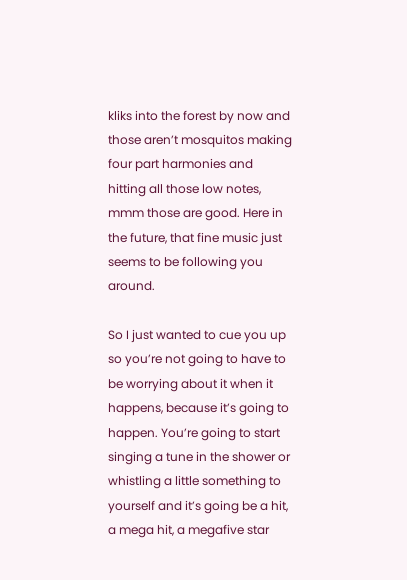kliks into the forest by now and those aren’t mosquitos making four part harmonies and hitting all those low notes, mmm those are good. Here in the future, that fine music just seems to be following you around.

So I just wanted to cue you up so you’re not going to have to be worrying about it when it happens, because it’s going to happen. You’re going to start singing a tune in the shower or whistling a little something to yourself and it’s going be a hit, a mega hit, a megafive star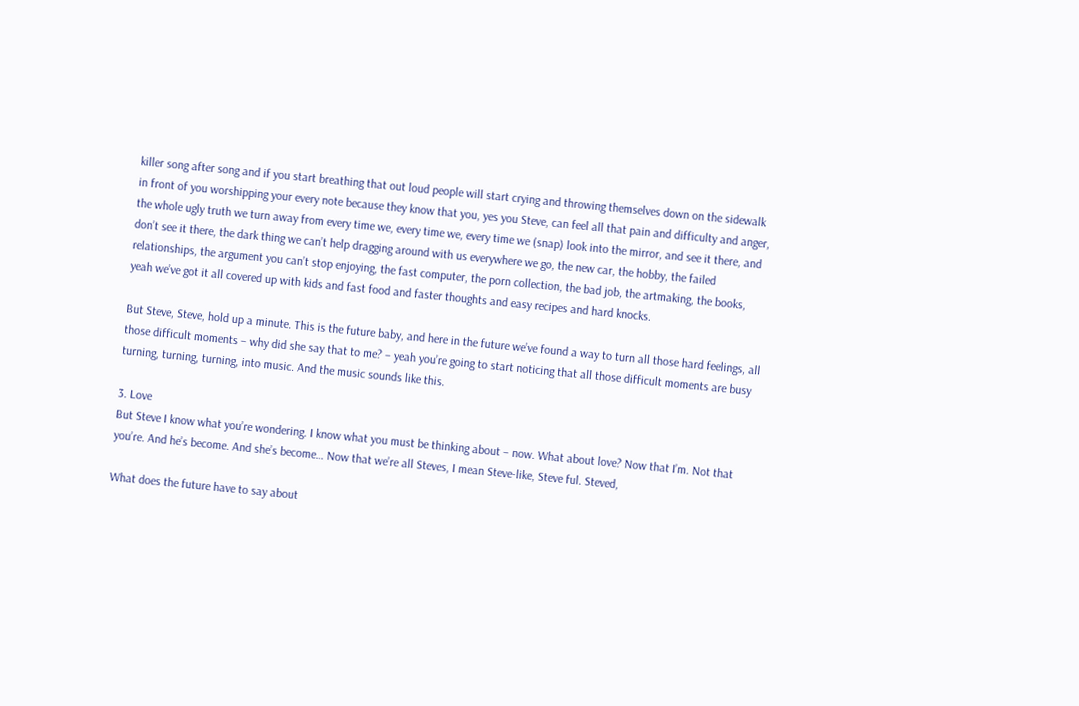killer song after song and if you start breathing that out loud people will start crying and throwing themselves down on the sidewalk in front of you worshipping your every note because they know that you, yes you Steve, can feel all that pain and difficulty and anger, the whole ugly truth we turn away from every time we, every time we, every time we (snap) look into the mirror, and see it there, and don’t see it there, the dark thing we can’t help dragging around with us everywhere we go, the new car, the hobby, the failed relationships, the argument you can’t stop enjoying, the fast computer, the porn collection, the bad job, the artmaking, the books, yeah we’ve got it all covered up with kids and fast food and faster thoughts and easy recipes and hard knocks.

But Steve, Steve, hold up a minute. This is the future baby, and here in the future we’ve found a way to turn all those hard feelings, all those difficult moments – why did she say that to me? – yeah you’re going to start noticing that all those difficult moments are busy turning, turning, turning, into music. And the music sounds like this.

3. Love
But Steve I know what you’re wondering. I know what you must be thinking about – now. What about love? Now that I’m. Not that you’re. And he’s become. And she’s become… Now that we’re all Steves, I mean Steve-like, Steve ful. Steved,

What does the future have to say about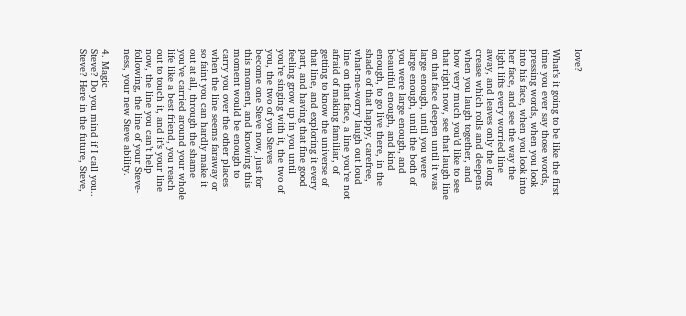love?

What’s it going to be like the first time you ever say those words, pressing words, when you look into his face, when you look into her face, and see the way the light lifts every worried line away, and leaves only the long crease which rolls and deepens when you laugh together, and how very much you’d like to see that right now, see that laugh line on that face deepen until it was large enough, until you were large enough, until the both of you were large enough, and beautiful enough, and kind enough, to go live there, in the shade of that happy, carefree, what-me-worry laugh out loud line on that face, a line you’re not afraid of making familiar, of getting to know the universe of that line, and exploring it every part, and having that fine good feeling grow up in you until you’re singing with it, the two of you, the two of you Steves become one Steve now, just for this moment, and knowing this moment would be enough to carry you over the other places when the line seems faraway or so faint you can hardly make it out at all, through the shame you’ve carried around your whole life like a best friend, you reach out to touch it, and it’s your line now, the line you can’t help following, the line of your Steve-ness, your new Steve ability.

4. Magic
Steve? Do you mind if I call you.. Steve? Here in the future, Steve,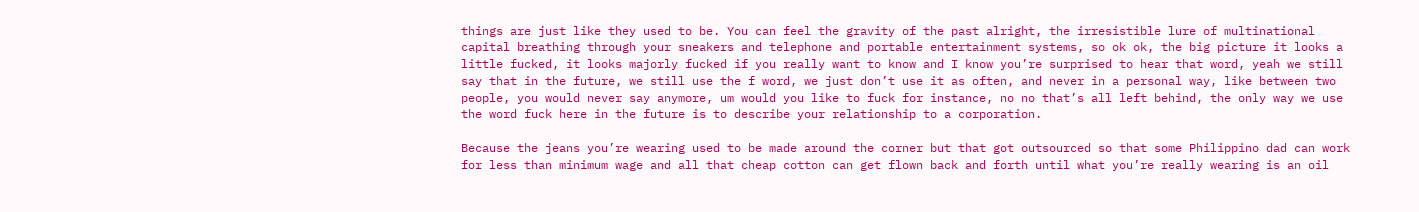things are just like they used to be. You can feel the gravity of the past alright, the irresistible lure of multinational capital breathing through your sneakers and telephone and portable entertainment systems, so ok ok, the big picture it looks a little fucked, it looks majorly fucked if you really want to know and I know you’re surprised to hear that word, yeah we still say that in the future, we still use the f word, we just don’t use it as often, and never in a personal way, like between two people, you would never say anymore, um would you like to fuck for instance, no no that’s all left behind, the only way we use the word fuck here in the future is to describe your relationship to a corporation.

Because the jeans you’re wearing used to be made around the corner but that got outsourced so that some Philippino dad can work for less than minimum wage and all that cheap cotton can get flown back and forth until what you’re really wearing is an oil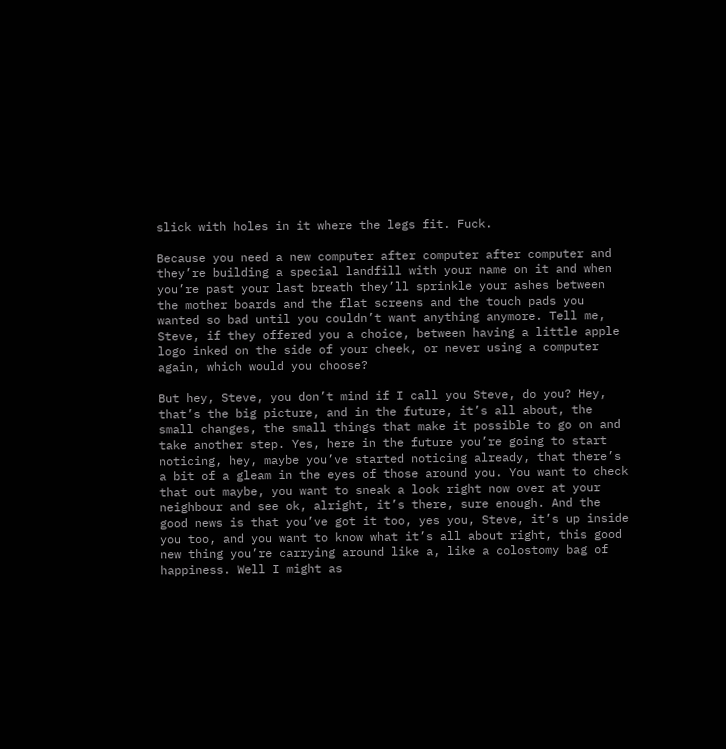slick with holes in it where the legs fit. Fuck.

Because you need a new computer after computer after computer and they’re building a special landfill with your name on it and when you’re past your last breath they’ll sprinkle your ashes between the mother boards and the flat screens and the touch pads you wanted so bad until you couldn’t want anything anymore. Tell me, Steve, if they offered you a choice, between having a little apple logo inked on the side of your cheek, or never using a computer again, which would you choose?

But hey, Steve, you don’t mind if I call you Steve, do you? Hey, that’s the big picture, and in the future, it’s all about, the small changes, the small things that make it possible to go on and take another step. Yes, here in the future you’re going to start noticing, hey, maybe you’ve started noticing already, that there’s a bit of a gleam in the eyes of those around you. You want to check that out maybe, you want to sneak a look right now over at your neighbour and see ok, alright, it’s there, sure enough. And the good news is that you’ve got it too, yes you, Steve, it’s up inside you too, and you want to know what it’s all about right, this good new thing you’re carrying around like a, like a colostomy bag of happiness. Well I might as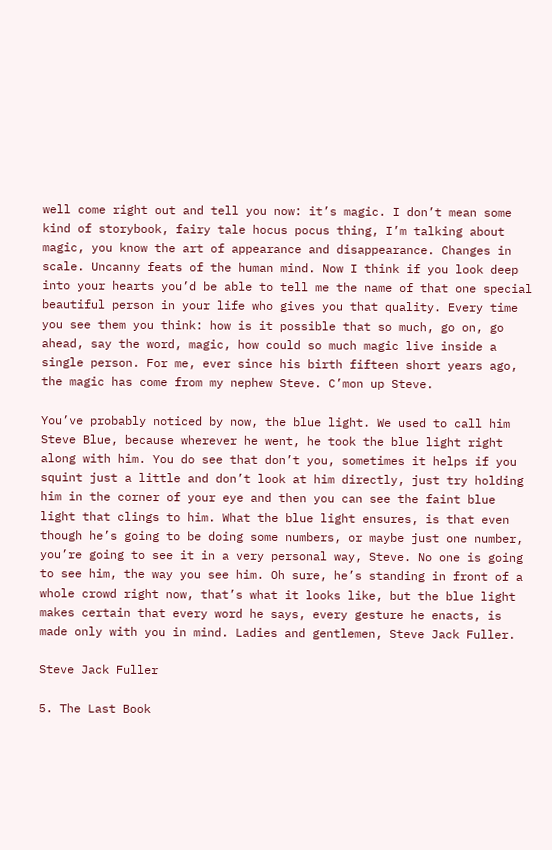well come right out and tell you now: it’s magic. I don’t mean some kind of storybook, fairy tale hocus pocus thing, I’m talking about magic, you know the art of appearance and disappearance. Changes in scale. Uncanny feats of the human mind. Now I think if you look deep into your hearts you’d be able to tell me the name of that one special beautiful person in your life who gives you that quality. Every time you see them you think: how is it possible that so much, go on, go ahead, say the word, magic, how could so much magic live inside a single person. For me, ever since his birth fifteen short years ago, the magic has come from my nephew Steve. C’mon up Steve.

You’ve probably noticed by now, the blue light. We used to call him Steve Blue, because wherever he went, he took the blue light right along with him. You do see that don’t you, sometimes it helps if you squint just a little and don’t look at him directly, just try holding him in the corner of your eye and then you can see the faint blue light that clings to him. What the blue light ensures, is that even though he’s going to be doing some numbers, or maybe just one number, you’re going to see it in a very personal way, Steve. No one is going to see him, the way you see him. Oh sure, he’s standing in front of a whole crowd right now, that’s what it looks like, but the blue light makes certain that every word he says, every gesture he enacts, is made only with you in mind. Ladies and gentlemen, Steve Jack Fuller.

Steve Jack Fuller

5. The Last Book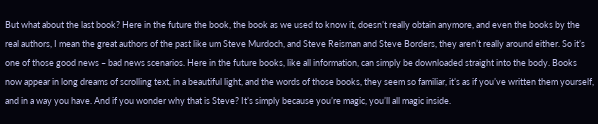But what about the last book? Here in the future the book, the book as we used to know it, doesn’t really obtain anymore, and even the books by the real authors, I mean the great authors of the past like um Steve Murdoch, and Steve Reisman and Steve Borders, they aren’t really around either. So it’s one of those good news – bad news scenarios. Here in the future books, like all information, can simply be downloaded straight into the body. Books now appear in long dreams of scrolling text, in a beautiful light, and the words of those books, they seem so familiar, it’s as if you’ve written them yourself, and in a way you have. And if you wonder why that is Steve? It’s simply because you’re magic, you’ll all magic inside.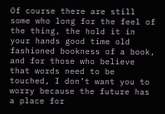Of course there are still some who long for the feel of the thing, the hold it in your hands good time old fashioned bookness of a book, and for those who believe that words need to be touched, I don’t want you to worry because the future has a place for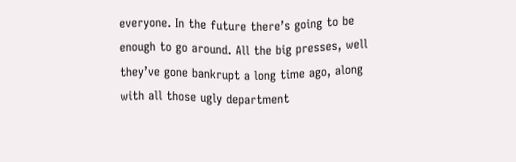everyone. In the future there’s going to be enough to go around. All the big presses, well they’ve gone bankrupt a long time ago, along with all those ugly department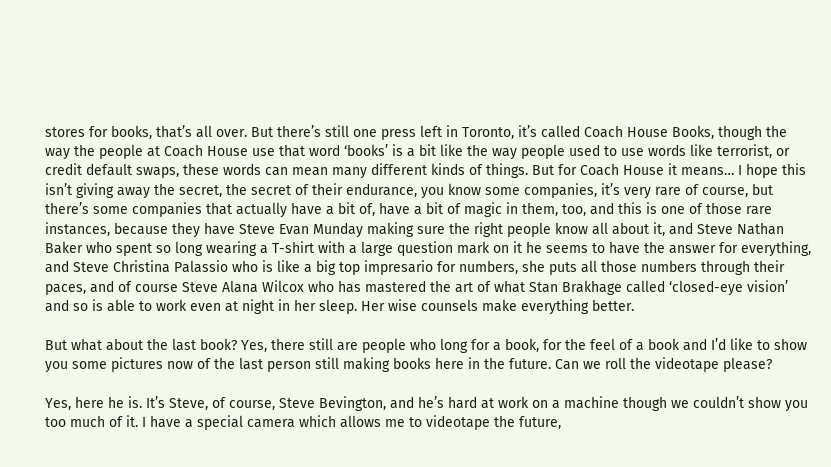stores for books, that’s all over. But there’s still one press left in Toronto, it’s called Coach House Books, though the way the people at Coach House use that word ‘books’ is a bit like the way people used to use words like terrorist, or credit default swaps, these words can mean many different kinds of things. But for Coach House it means… I hope this isn’t giving away the secret, the secret of their endurance, you know some companies, it’s very rare of course, but there’s some companies that actually have a bit of, have a bit of magic in them, too, and this is one of those rare instances, because they have Steve Evan Munday making sure the right people know all about it, and Steve Nathan Baker who spent so long wearing a T-shirt with a large question mark on it he seems to have the answer for everything, and Steve Christina Palassio who is like a big top impresario for numbers, she puts all those numbers through their paces, and of course Steve Alana Wilcox who has mastered the art of what Stan Brakhage called ‘closed-eye vision’ and so is able to work even at night in her sleep. Her wise counsels make everything better.

But what about the last book? Yes, there still are people who long for a book, for the feel of a book and I’d like to show you some pictures now of the last person still making books here in the future. Can we roll the videotape please?

Yes, here he is. It’s Steve, of course, Steve Bevington, and he’s hard at work on a machine though we couldn’t show you too much of it. I have a special camera which allows me to videotape the future,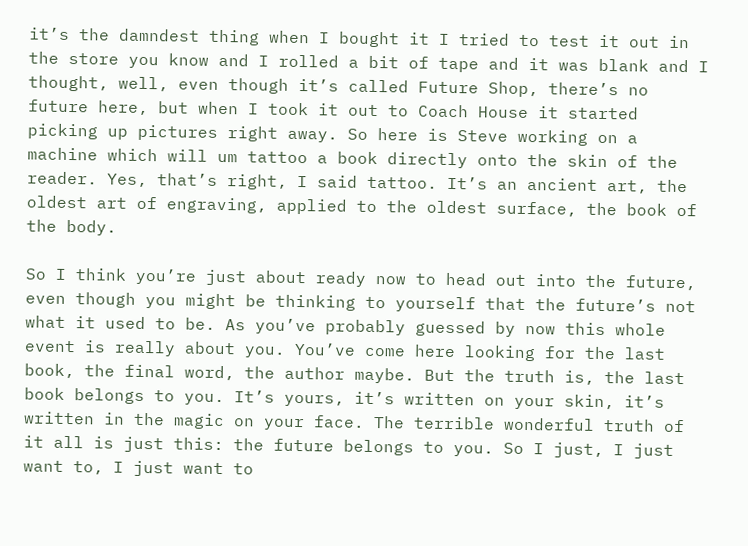it’s the damndest thing when I bought it I tried to test it out in the store you know and I rolled a bit of tape and it was blank and I thought, well, even though it’s called Future Shop, there’s no future here, but when I took it out to Coach House it started picking up pictures right away. So here is Steve working on a machine which will um tattoo a book directly onto the skin of the reader. Yes, that’s right, I said tattoo. It’s an ancient art, the oldest art of engraving, applied to the oldest surface, the book of the body.

So I think you’re just about ready now to head out into the future, even though you might be thinking to yourself that the future’s not what it used to be. As you’ve probably guessed by now this whole event is really about you. You’ve come here looking for the last book, the final word, the author maybe. But the truth is, the last book belongs to you. It’s yours, it’s written on your skin, it’s written in the magic on your face. The terrible wonderful truth of it all is just this: the future belongs to you. So I just, I just want to, I just want to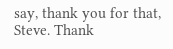say, thank you for that, Steve. Thank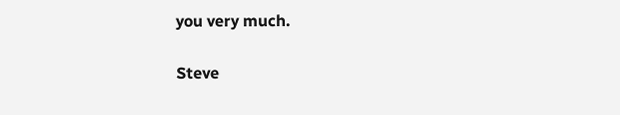you very much.

Steve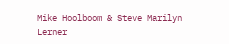Mike Hoolboom & Steve Marilyn Lerner